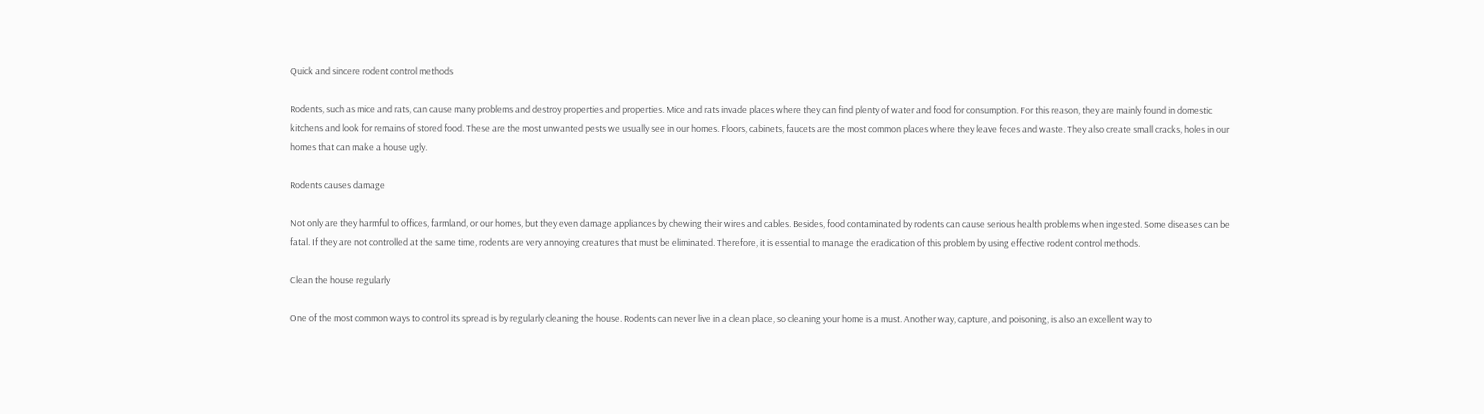Quick and sincere rodent control methods

Rodents, such as mice and rats, can cause many problems and destroy properties and properties. Mice and rats invade places where they can find plenty of water and food for consumption. For this reason, they are mainly found in domestic kitchens and look for remains of stored food. These are the most unwanted pests we usually see in our homes. Floors, cabinets, faucets are the most common places where they leave feces and waste. They also create small cracks, holes in our homes that can make a house ugly.

Rodents causes damage

Not only are they harmful to offices, farmland, or our homes, but they even damage appliances by chewing their wires and cables. Besides, food contaminated by rodents can cause serious health problems when ingested. Some diseases can be fatal. If they are not controlled at the same time, rodents are very annoying creatures that must be eliminated. Therefore, it is essential to manage the eradication of this problem by using effective rodent control methods.

Clean the house regularly

One of the most common ways to control its spread is by regularly cleaning the house. Rodents can never live in a clean place, so cleaning your home is a must. Another way, capture, and poisoning, is also an excellent way to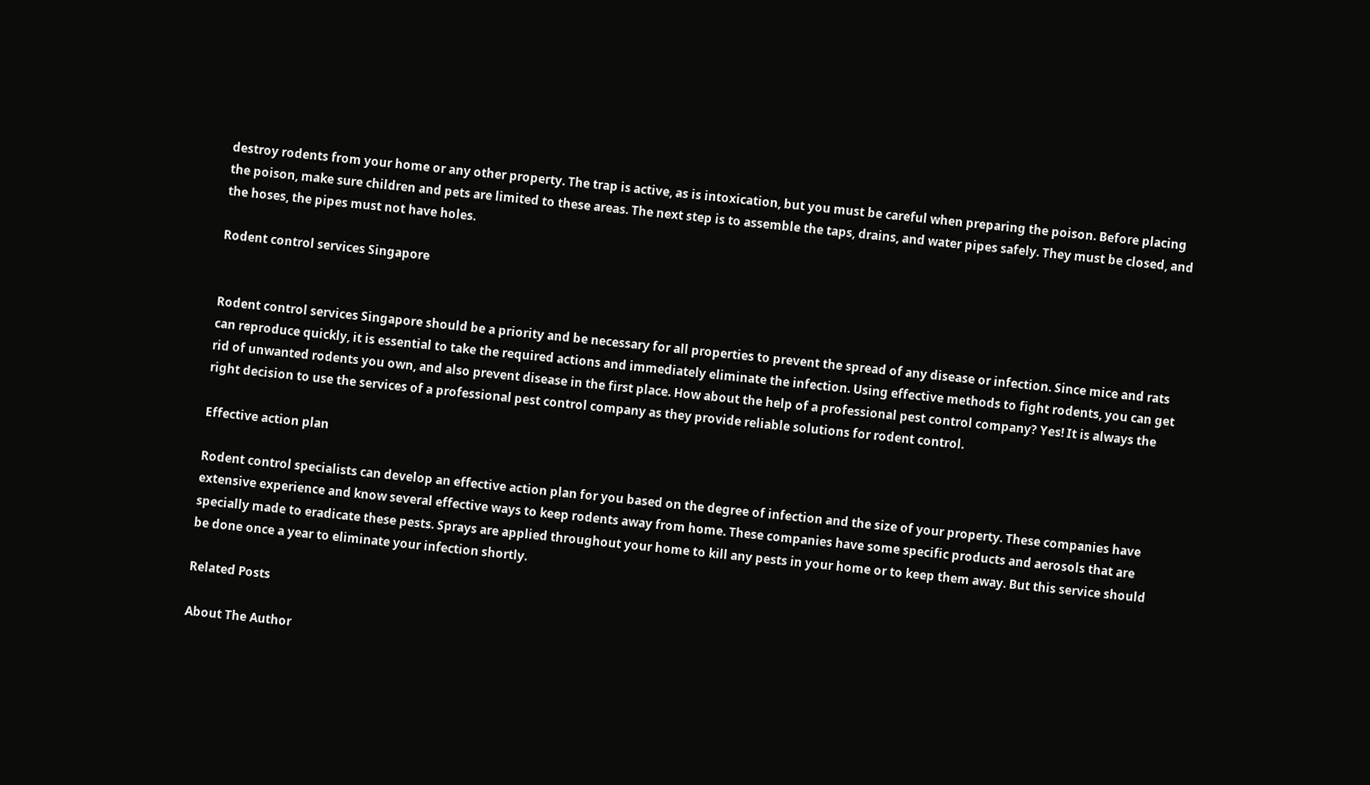destroy rodents from your home or any other property. The trap is active, as is intoxication, but you must be careful when preparing the poison. Before placing the poison, make sure children and pets are limited to these areas. The next step is to assemble the taps, drains, and water pipes safely. They must be closed, and the hoses, the pipes must not have holes.

Rodent control services Singapore


Rodent control services Singapore should be a priority and be necessary for all properties to prevent the spread of any disease or infection. Since mice and rats can reproduce quickly, it is essential to take the required actions and immediately eliminate the infection. Using effective methods to fight rodents, you can get rid of unwanted rodents you own, and also prevent disease in the first place. How about the help of a professional pest control company? Yes! It is always the right decision to use the services of a professional pest control company as they provide reliable solutions for rodent control.

Effective action plan

Rodent control specialists can develop an effective action plan for you based on the degree of infection and the size of your property. These companies have extensive experience and know several effective ways to keep rodents away from home. These companies have some specific products and aerosols that are specially made to eradicate these pests. Sprays are applied throughout your home to kill any pests in your home or to keep them away. But this service should be done once a year to eliminate your infection shortly.

Related Posts

About The Author